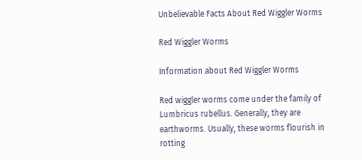Unbelievable Facts About Red Wiggler Worms

Red Wiggler Worms

Information about Red Wiggler Worms

Red wiggler worms come under the family of Lumbricus rubellus. Generally, they are earthworms. Usually, these worms flourish in rotting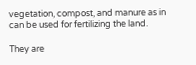vegetation, compost, and manure as in can be used for fertilizing the land.

They are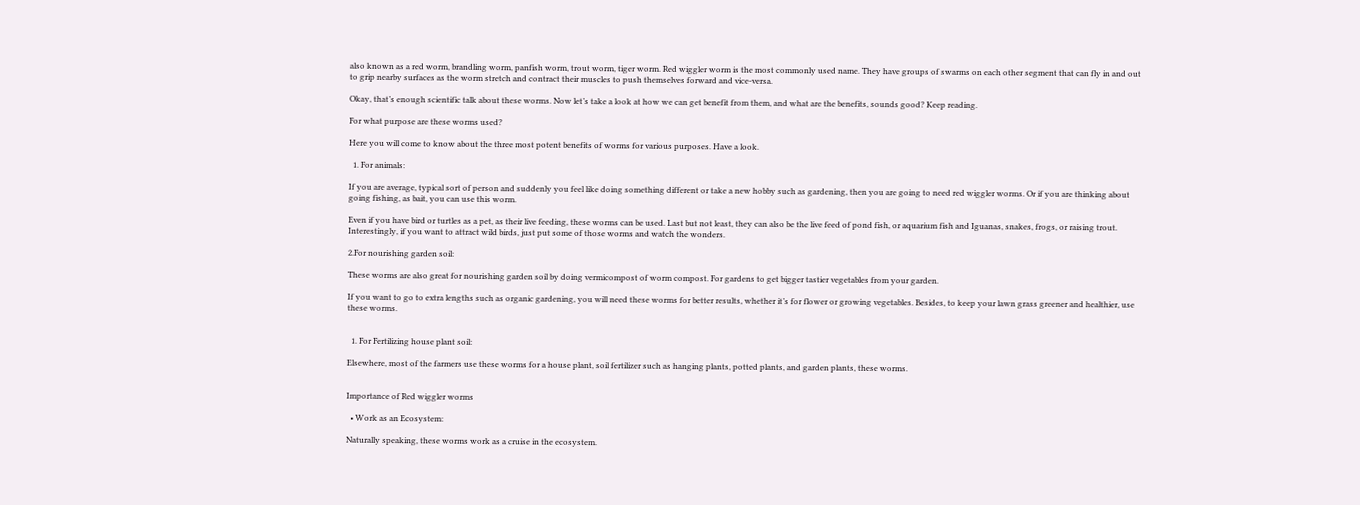also known as a red worm, brandling worm, panfish worm, trout worm, tiger worm. Red wiggler worm is the most commonly used name. They have groups of swarms on each other segment that can fly in and out to grip nearby surfaces as the worm stretch and contract their muscles to push themselves forward and vice-versa.

Okay, that’s enough scientific talk about these worms. Now let’s take a look at how we can get benefit from them, and what are the benefits, sounds good? Keep reading.

For what purpose are these worms used?

Here you will come to know about the three most potent benefits of worms for various purposes. Have a look.

  1. For animals:

If you are average, typical sort of person and suddenly you feel like doing something different or take a new hobby such as gardening, then you are going to need red wiggler worms. Or if you are thinking about going fishing, as bait, you can use this worm.

Even if you have bird or turtles as a pet, as their live feeding, these worms can be used. Last but not least, they can also be the live feed of pond fish, or aquarium fish and Iguanas, snakes, frogs, or raising trout. Interestingly, if you want to attract wild birds, just put some of those worms and watch the wonders.

2.For nourishing garden soil:

These worms are also great for nourishing garden soil by doing vermicompost of worm compost. For gardens to get bigger tastier vegetables from your garden.

If you want to go to extra lengths such as organic gardening, you will need these worms for better results, whether it’s for flower or growing vegetables. Besides, to keep your lawn grass greener and healthier, use these worms.


  1. For Fertilizing house plant soil:

Elsewhere, most of the farmers use these worms for a house plant, soil fertilizer such as hanging plants, potted plants, and garden plants, these worms.


Importance of Red wiggler worms

  • Work as an Ecosystem:

Naturally speaking, these worms work as a cruise in the ecosystem.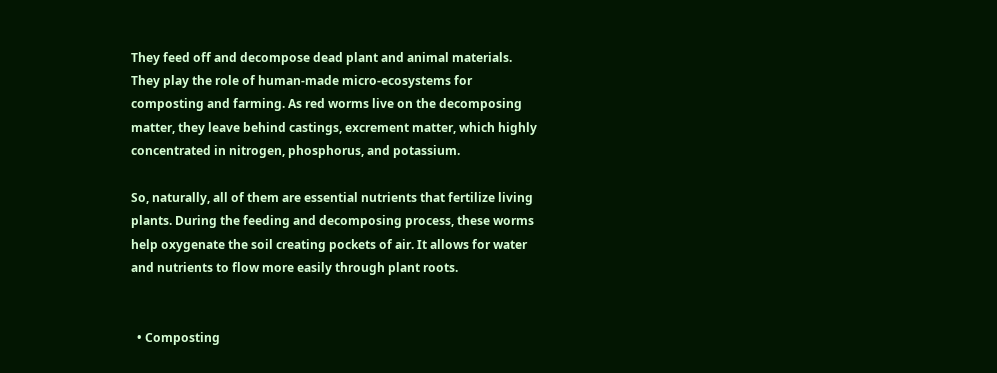They feed off and decompose dead plant and animal materials. They play the role of human-made micro-ecosystems for composting and farming. As red worms live on the decomposing matter, they leave behind castings, excrement matter, which highly concentrated in nitrogen, phosphorus, and potassium.

So, naturally, all of them are essential nutrients that fertilize living plants. During the feeding and decomposing process, these worms help oxygenate the soil creating pockets of air. It allows for water and nutrients to flow more easily through plant roots.


  • Composting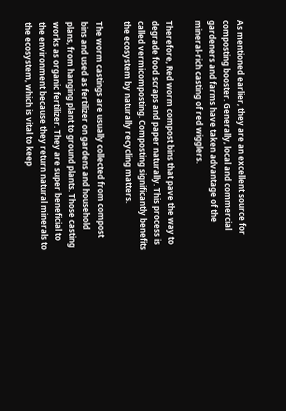As mentioned earlier, they are an excellent source for composting booster. Generally, local and commercial gardeners and farms have taken advantage of the mineral-rich casting of red wigglers.

Therefore, Red worm compost bins that pave the way to degrade food scraps and paper naturally. This process is called vermicomposting. Composting significantly benefits the ecosystem by naturally recycling matters.

The worm castings are usually collected from compost bins and used as fertilizer on gardens and household plans, from hanging plant to ground plants. Those casting works as organic fertilizer. They are super beneficial to the environment because they return natural minerals to the ecosystem, which is vital to keep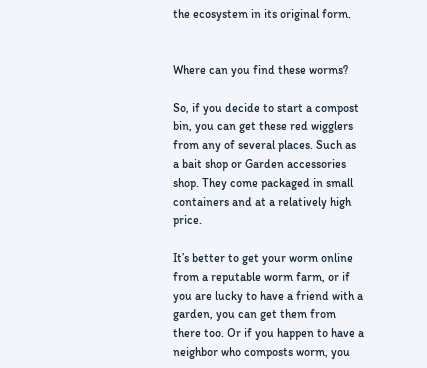the ecosystem in its original form.


Where can you find these worms?

So, if you decide to start a compost bin, you can get these red wigglers from any of several places. Such as a bait shop or Garden accessories shop. They come packaged in small containers and at a relatively high price.

It’s better to get your worm online from a reputable worm farm, or if you are lucky to have a friend with a garden, you can get them from there too. Or if you happen to have a neighbor who composts worm, you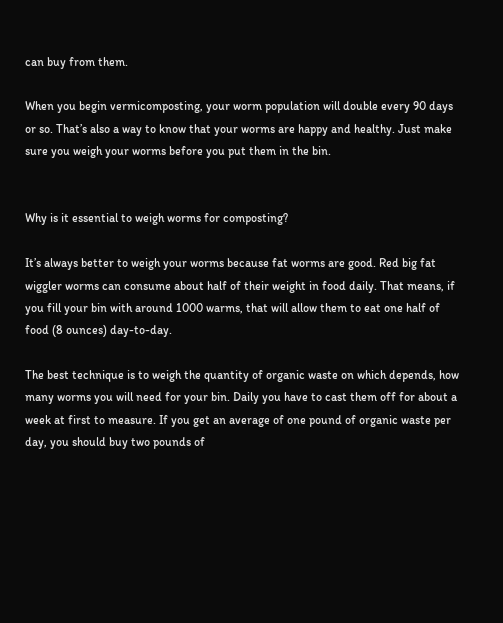can buy from them.

When you begin vermicomposting, your worm population will double every 90 days or so. That’s also a way to know that your worms are happy and healthy. Just make sure you weigh your worms before you put them in the bin.


Why is it essential to weigh worms for composting?

It’s always better to weigh your worms because fat worms are good. Red big fat wiggler worms can consume about half of their weight in food daily. That means, if you fill your bin with around 1000 warms, that will allow them to eat one half of food (8 ounces) day-to-day.

The best technique is to weigh the quantity of organic waste on which depends, how many worms you will need for your bin. Daily you have to cast them off for about a week at first to measure. If you get an average of one pound of organic waste per day, you should buy two pounds of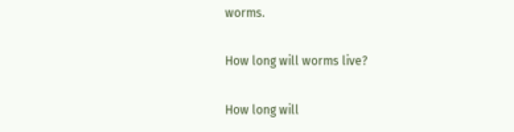worms.

How long will worms live?

How long will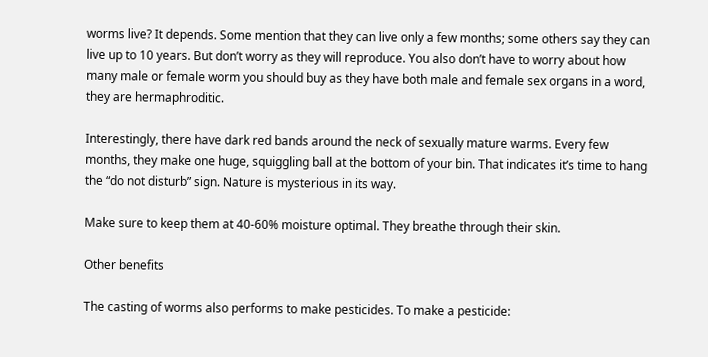worms live? It depends. Some mention that they can live only a few months; some others say they can live up to 10 years. But don’t worry as they will reproduce. You also don’t have to worry about how many male or female worm you should buy as they have both male and female sex organs in a word, they are hermaphroditic.

Interestingly, there have dark red bands around the neck of sexually mature warms. Every few months, they make one huge, squiggling ball at the bottom of your bin. That indicates it’s time to hang the “do not disturb” sign. Nature is mysterious in its way.

Make sure to keep them at 40-60% moisture optimal. They breathe through their skin.

Other benefits

The casting of worms also performs to make pesticides. To make a pesticide: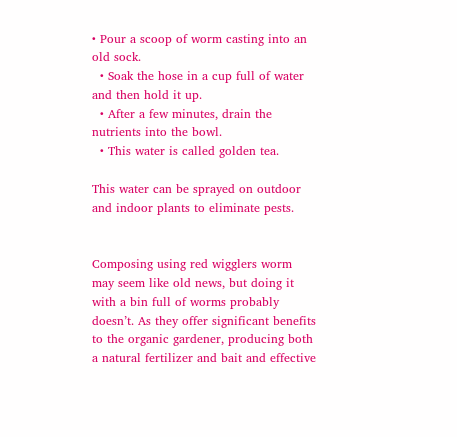• Pour a scoop of worm casting into an old sock.
  • Soak the hose in a cup full of water and then hold it up.
  • After a few minutes, drain the nutrients into the bowl.
  • This water is called golden tea.

This water can be sprayed on outdoor and indoor plants to eliminate pests.


Composing using red wigglers worm may seem like old news, but doing it with a bin full of worms probably doesn’t. As they offer significant benefits to the organic gardener, producing both a natural fertilizer and bait and effective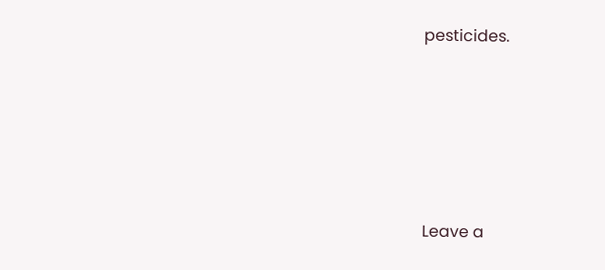pesticides.





Leave a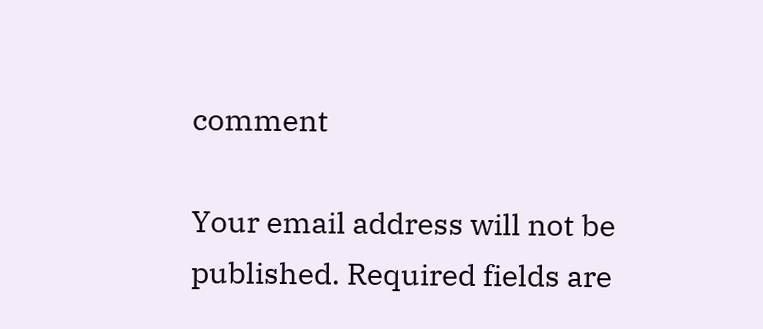comment

Your email address will not be published. Required fields are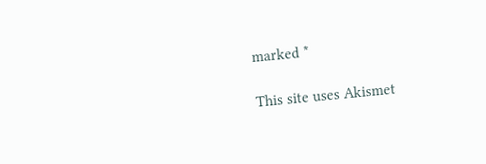marked *

This site uses Akismet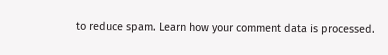to reduce spam. Learn how your comment data is processed.